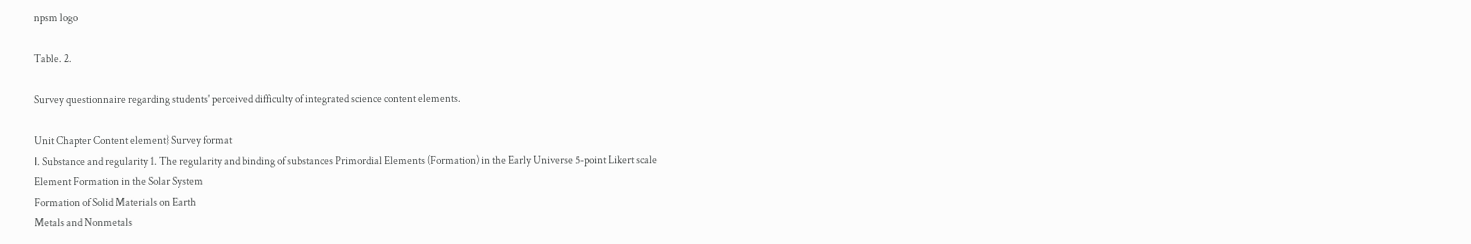npsm logo

Table. 2.

Survey questionnaire regarding students' perceived difficulty of integrated science content elements.

Unit Chapter Content element} Survey format
Ⅰ. Substance and regularity 1. The regularity and binding of substances Primordial Elements (Formation) in the Early Universe 5-point Likert scale
Element Formation in the Solar System
Formation of Solid Materials on Earth
Metals and Nonmetals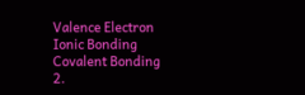Valence Electron
Ionic Bonding
Covalent Bonding
2.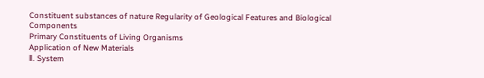Constituent substances of nature Regularity of Geological Features and Biological Components
Primary Constituents of Living Organisms
Application of New Materials
Ⅱ. System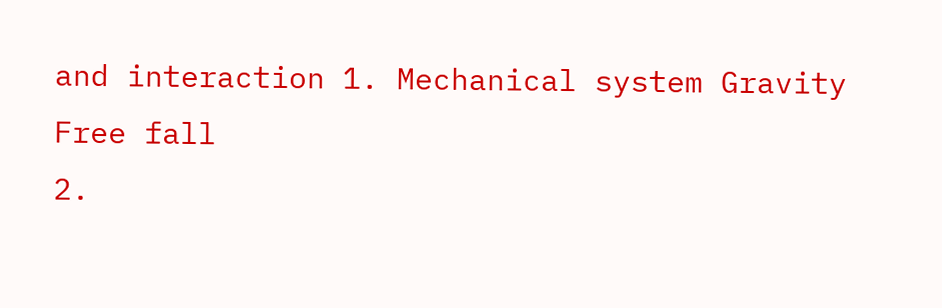and interaction 1. Mechanical system Gravity
Free fall
2.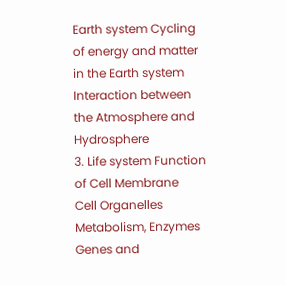Earth system Cycling of energy and matter in the Earth system
Interaction between the Atmosphere and Hydrosphere
3. Life system Function of Cell Membrane
Cell Organelles
Metabolism, Enzymes
Genes and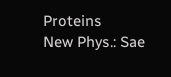Proteins
New Phys.: Sae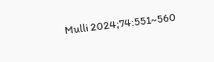Mulli 2024;74:551~560